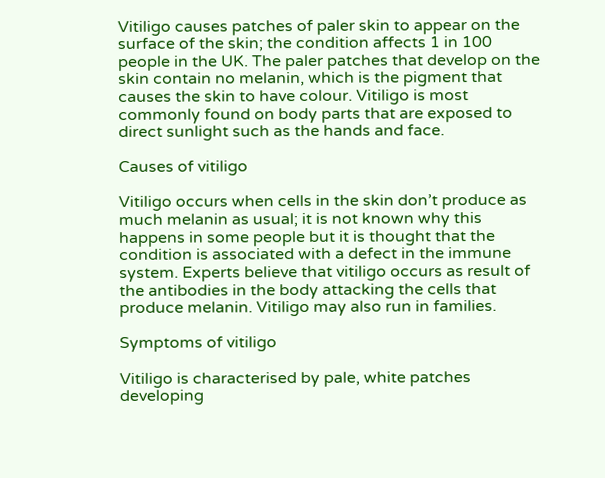Vitiligo causes patches of paler skin to appear on the surface of the skin; the condition affects 1 in 100 people in the UK. The paler patches that develop on the skin contain no melanin, which is the pigment that causes the skin to have colour. Vitiligo is most commonly found on body parts that are exposed to direct sunlight such as the hands and face.

Causes of vitiligo

Vitiligo occurs when cells in the skin don’t produce as much melanin as usual; it is not known why this happens in some people but it is thought that the condition is associated with a defect in the immune system. Experts believe that vitiligo occurs as result of the antibodies in the body attacking the cells that produce melanin. Vitiligo may also run in families.

Symptoms of vitiligo

Vitiligo is characterised by pale, white patches developing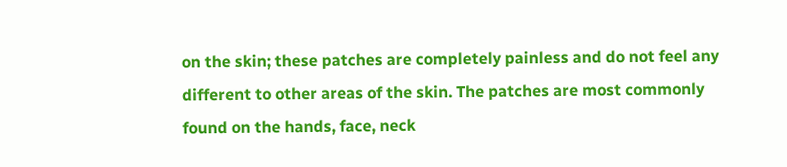on the skin; these patches are completely painless and do not feel any different to other areas of the skin. The patches are most commonly found on the hands, face, neck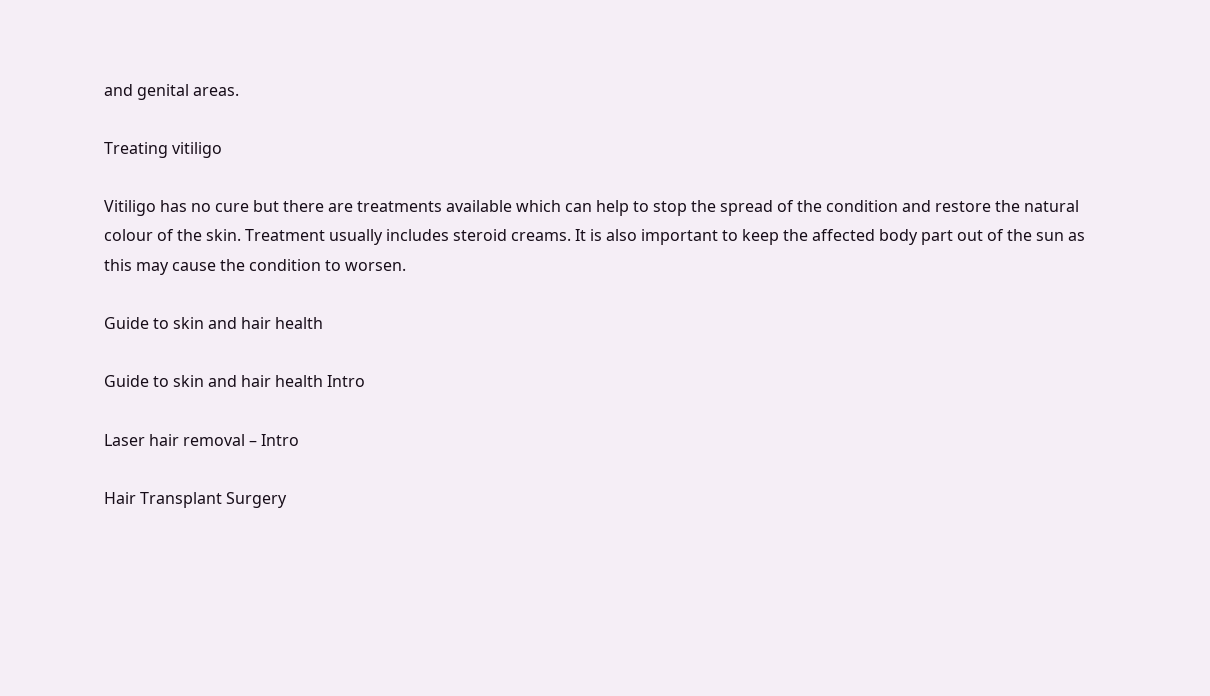and genital areas.

Treating vitiligo

Vitiligo has no cure but there are treatments available which can help to stop the spread of the condition and restore the natural colour of the skin. Treatment usually includes steroid creams. It is also important to keep the affected body part out of the sun as this may cause the condition to worsen.

Guide to skin and hair health

Guide to skin and hair health Intro

Laser hair removal – Intro

Hair Transplant Surgery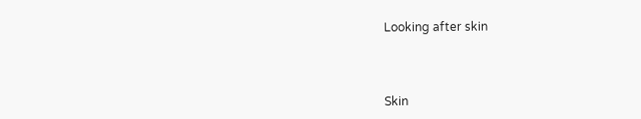Looking after skin



Skin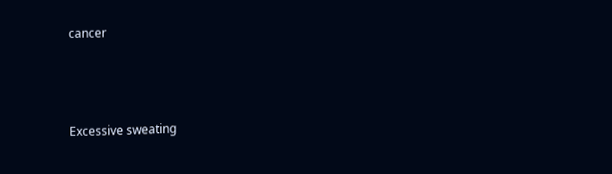cancer



Excessive sweating